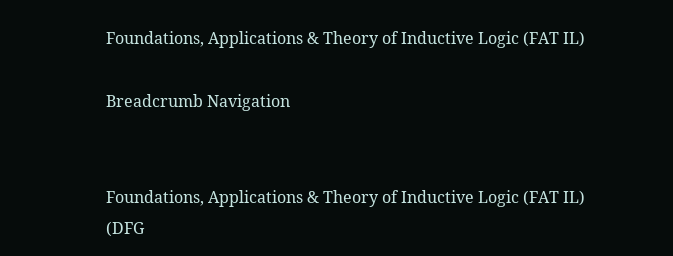Foundations, Applications & Theory of Inductive Logic (FAT IL)

Breadcrumb Navigation


Foundations, Applications & Theory of Inductive Logic (FAT IL)
(DFG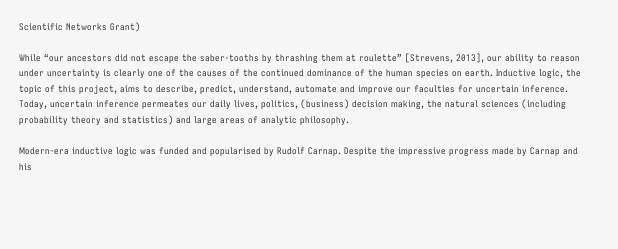Scientific Networks Grant)

While “our ancestors did not escape the saber-tooths by thrashing them at roulette” [Strevens, 2013], our ability to reason under uncertainty is clearly one of the causes of the continued dominance of the human species on earth. Inductive logic, the topic of this project, aims to describe, predict, understand, automate and improve our faculties for uncertain inference. Today, uncertain inference permeates our daily lives, politics, (business) decision making, the natural sciences (including probability theory and statistics) and large areas of analytic philosophy.

Modern-era inductive logic was funded and popularised by Rudolf Carnap. Despite the impressive progress made by Carnap and his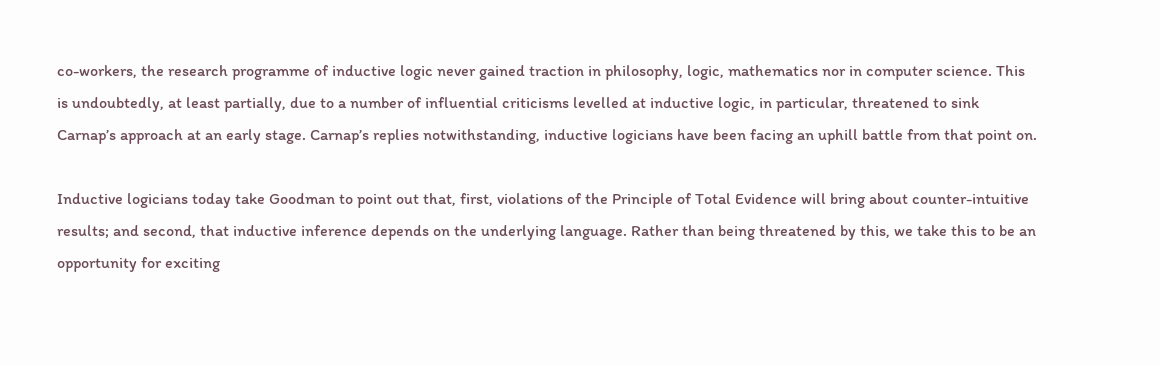co-workers, the research programme of inductive logic never gained traction in philosophy, logic, mathematics nor in computer science. This is undoubtedly, at least partially, due to a number of influential criticisms levelled at inductive logic, in particular, threatened to sink Carnap’s approach at an early stage. Carnap’s replies notwithstanding, inductive logicians have been facing an uphill battle from that point on.

Inductive logicians today take Goodman to point out that, first, violations of the Principle of Total Evidence will bring about counter-intuitive results; and second, that inductive inference depends on the underlying language. Rather than being threatened by this, we take this to be an opportunity for exciting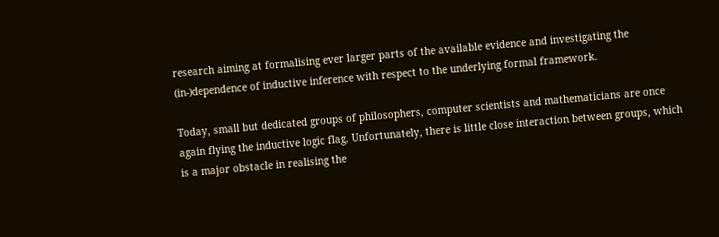research aiming at formalising ever larger parts of the available evidence and investigating the (in-)dependence of inductive inference with respect to the underlying formal framework.

Today, small but dedicated groups of philosophers, computer scientists and mathematicians are once again flying the inductive logic flag. Unfortunately, there is little close interaction between groups, which is a major obstacle in realising the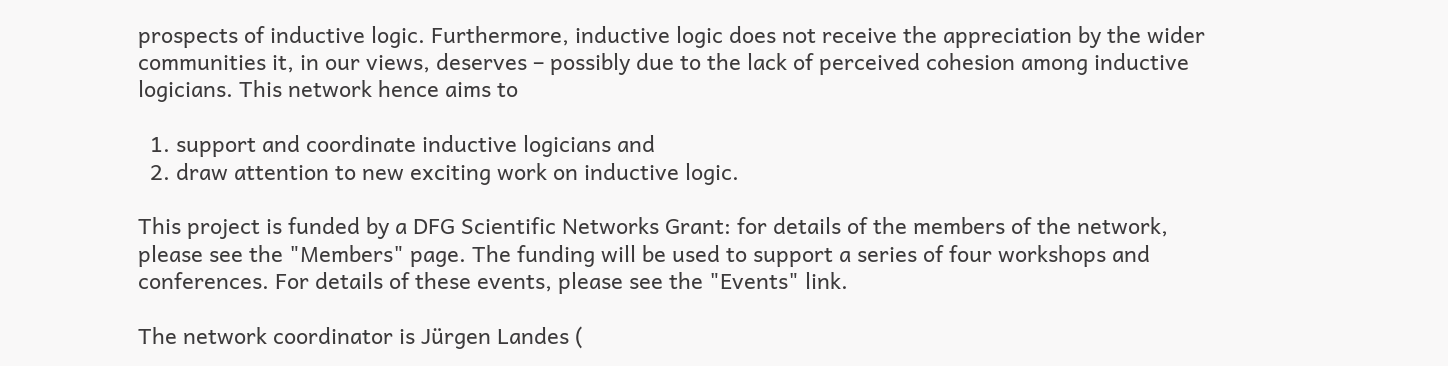prospects of inductive logic. Furthermore, inductive logic does not receive the appreciation by the wider communities it, in our views, deserves – possibly due to the lack of perceived cohesion among inductive logicians. This network hence aims to

  1. support and coordinate inductive logicians and
  2. draw attention to new exciting work on inductive logic.

This project is funded by a DFG Scientific Networks Grant: for details of the members of the network, please see the "Members" page. The funding will be used to support a series of four workshops and conferences. For details of these events, please see the "Events" link.

The network coordinator is Jürgen Landes (